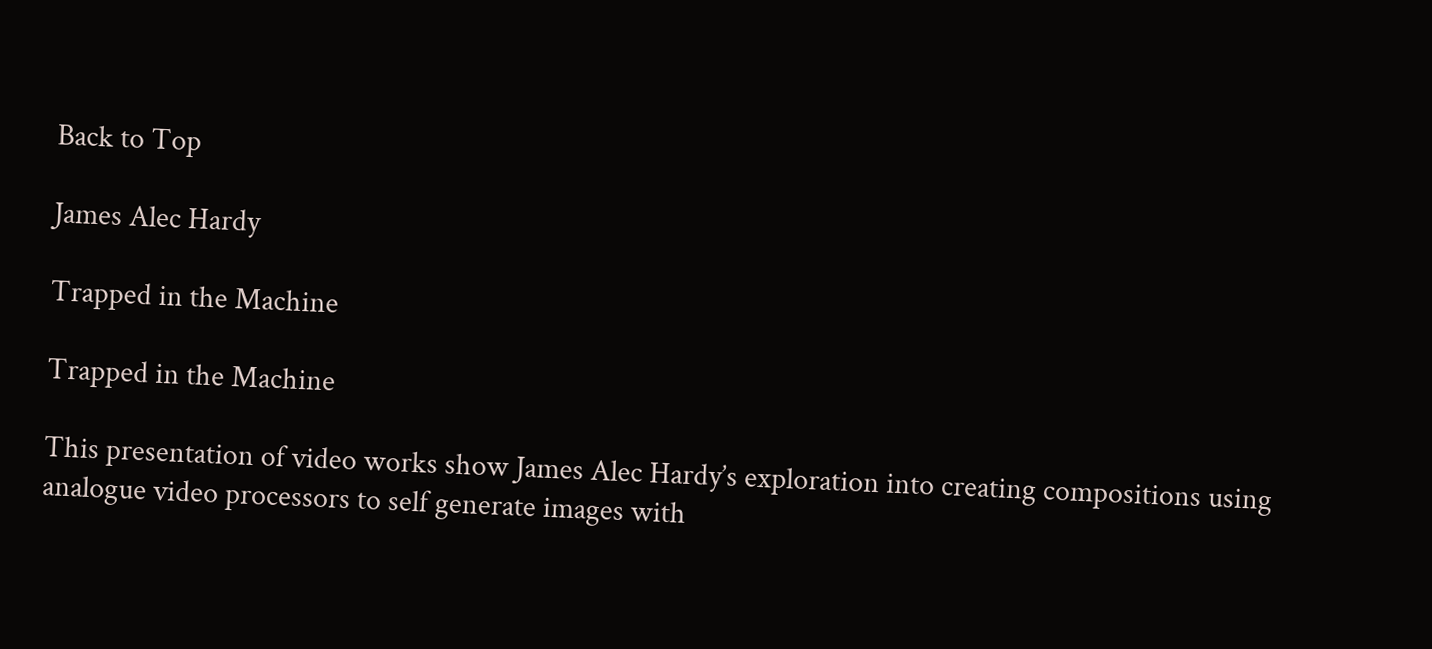Back to Top

James Alec Hardy

Trapped in the Machine

Trapped in the Machine

This presentation of video works show James Alec Hardy’s exploration into creating compositions using analogue video processors to self generate images with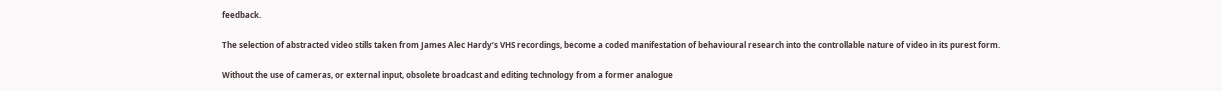feedback.

The selection of abstracted video stills taken from James Alec Hardy’s VHS recordings, become a coded manifestation of behavioural research into the controllable nature of video in its purest form.

Without the use of cameras, or external input, obsolete broadcast and editing technology from a former analogue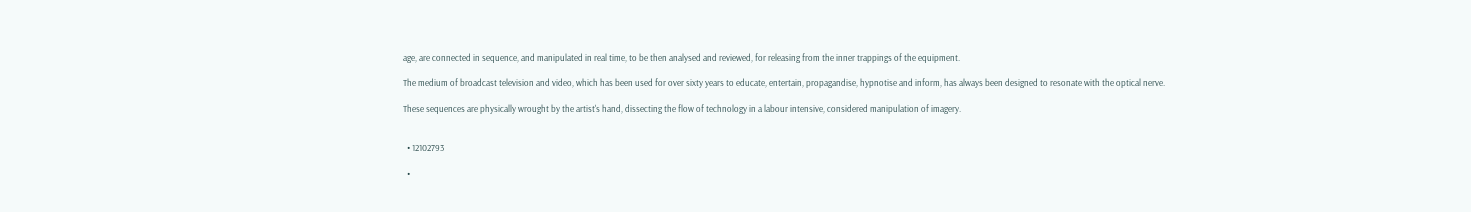age, are connected in sequence, and manipulated in real time, to be then analysed and reviewed, for releasing from the inner trappings of the equipment.

The medium of broadcast television and video, which has been used for over sixty years to educate, entertain, propagandise, hypnotise and inform, has always been designed to resonate with the optical nerve.

These sequences are physically wrought by the artist's hand, dissecting the flow of technology in a labour intensive, considered manipulation of imagery.


  • 12102793

  •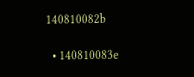140810082b

  • 140810083e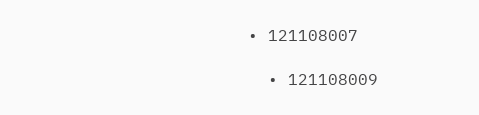• 121108007

  • 121108009